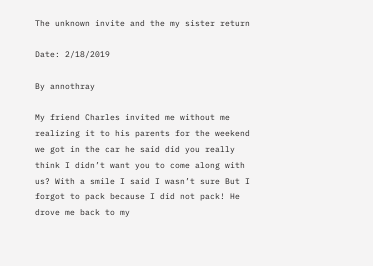The unknown invite and the my sister return

Date: 2/18/2019

By annothray

My friend Charles invited me without me realizing it to his parents for the weekend we got in the car he said did you really think I didn’t want you to come along with us? With a smile I said I wasn’t sure But I forgot to pack because I did not pack! He drove me back to my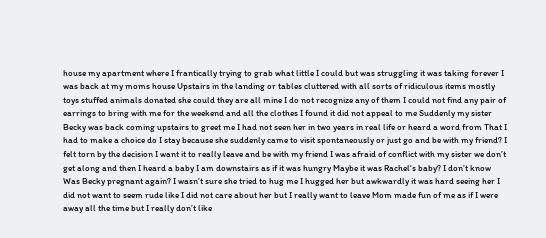house my apartment where I frantically trying to grab what little I could but was struggling it was taking forever I was back at my moms house Upstairs in the landing or tables cluttered with all sorts of ridiculous items mostly toys stuffed animals donated she could they are all mine I do not recognize any of them I could not find any pair of earrings to bring with me for the weekend and all the clothes I found it did not appeal to me Suddenly my sister Becky was back coming upstairs to greet me I had not seen her in two years in real life or heard a word from That I had to make a choice do I stay because she suddenly came to visit spontaneously or just go and be with my friend? I felt torn by the decision I want it to really leave and be with my friend I was afraid of conflict with my sister we don’t get along and then I heard a baby I am downstairs as if it was hungry Maybe it was Rachel‘s baby? I don’t know Was Becky pregnant again? I wasn’t sure she tried to hug me I hugged her but awkwardly it was hard seeing her I did not want to seem rude like I did not care about her but I really want to leave Mom made fun of me as if I were away all the time but I really don’t like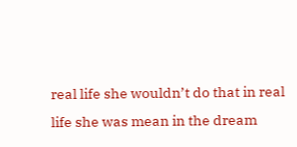real life she wouldn’t do that in real life she was mean in the dream